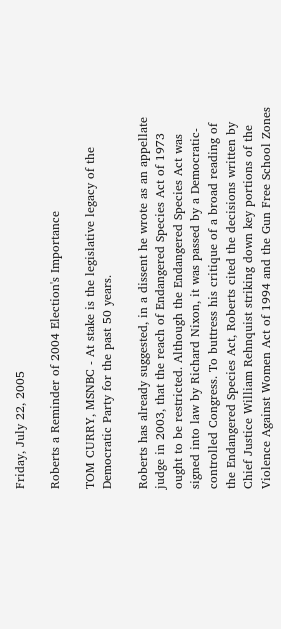Friday, July 22, 2005

Roberts a Reminder of 2004 Election's Importance

TOM CURRY, MSNBC - At stake is the legislative legacy of the Democratic Party for the past 50 years.

Roberts has already suggested, in a dissent he wrote as an appellate judge in 2003, that the reach of Endangered Species Act of 1973 ought to be restricted. Although the Endangered Species Act was signed into law by Richard Nixon, it was passed by a Democratic-controlled Congress. To buttress his critique of a broad reading of the Endangered Species Act, Roberts cited the decisions written by Chief Justice William Rehnquist striking down key portions of the Violence Against Women Act of 1994 and the Gun Free School Zones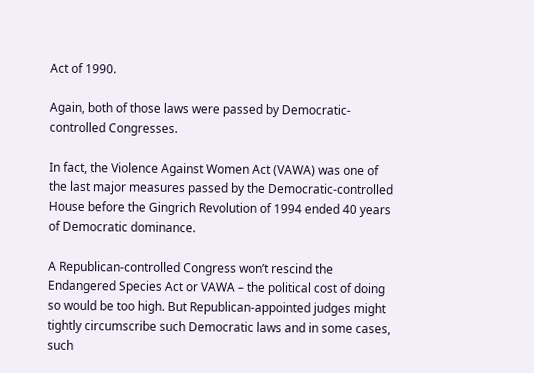Act of 1990.

Again, both of those laws were passed by Democratic-controlled Congresses.

In fact, the Violence Against Women Act (VAWA) was one of the last major measures passed by the Democratic-controlled House before the Gingrich Revolution of 1994 ended 40 years of Democratic dominance.

A Republican-controlled Congress won’t rescind the Endangered Species Act or VAWA – the political cost of doing so would be too high. But Republican-appointed judges might tightly circumscribe such Democratic laws and in some cases, such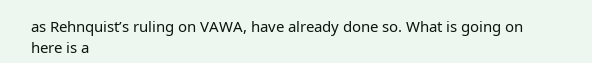as Rehnquist’s ruling on VAWA, have already done so. What is going on here is a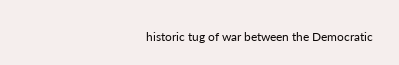historic tug of war between the Democratic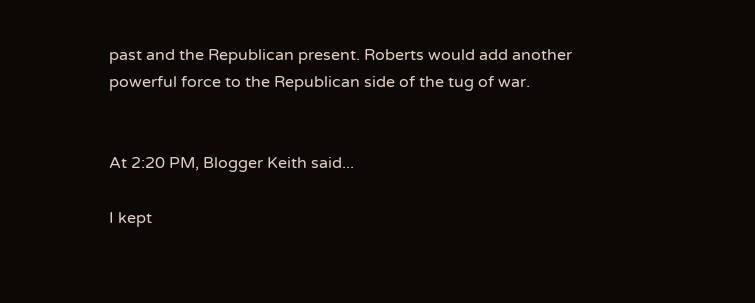past and the Republican present. Roberts would add another powerful force to the Republican side of the tug of war.


At 2:20 PM, Blogger Keith said...

I kept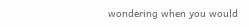wondering when you would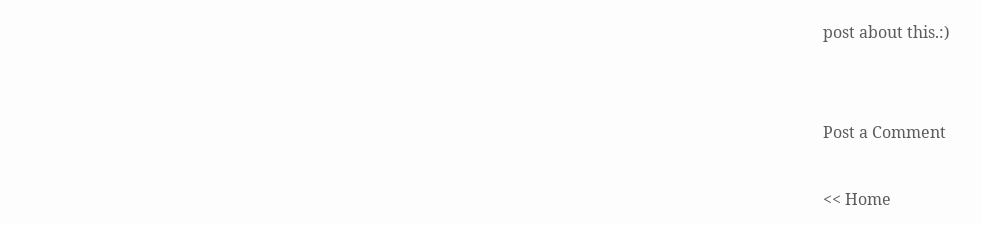post about this.:)


Post a Comment

<< Home